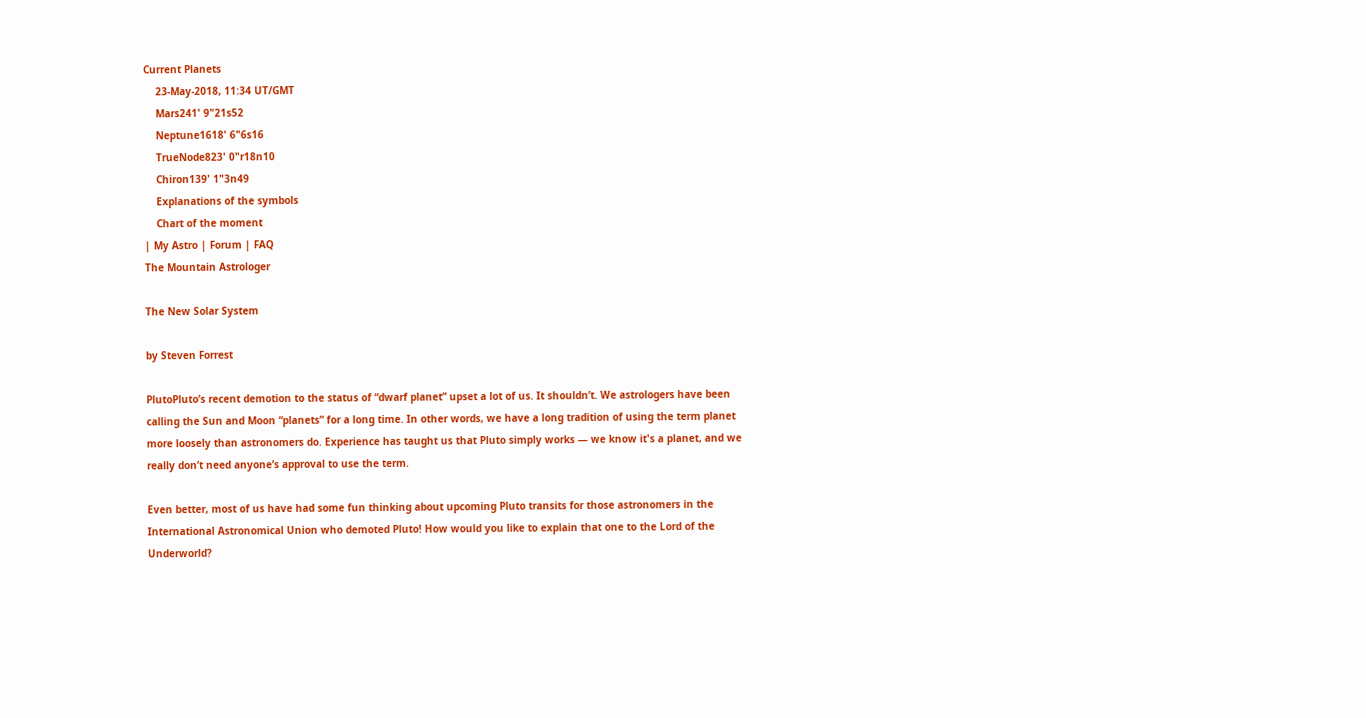Current Planets
    23-May-2018, 11:34 UT/GMT
    Mars241' 9"21s52
    Neptune1618' 6"6s16
    TrueNode823' 0"r18n10
    Chiron139' 1"3n49
    Explanations of the symbols
    Chart of the moment
| My Astro | Forum | FAQ
The Mountain Astrologer

The New Solar System

by Steven Forrest

PlutoPluto’s recent demotion to the status of “dwarf planet” upset a lot of us. It shouldn’t. We astrologers have been calling the Sun and Moon “planets” for a long time. In other words, we have a long tradition of using the term planet more loosely than astronomers do. Experience has taught us that Pluto simply works — we know it's a planet, and we really don’t need anyone’s approval to use the term.

Even better, most of us have had some fun thinking about upcoming Pluto transits for those astronomers in the International Astronomical Union who demoted Pluto! How would you like to explain that one to the Lord of the Underworld?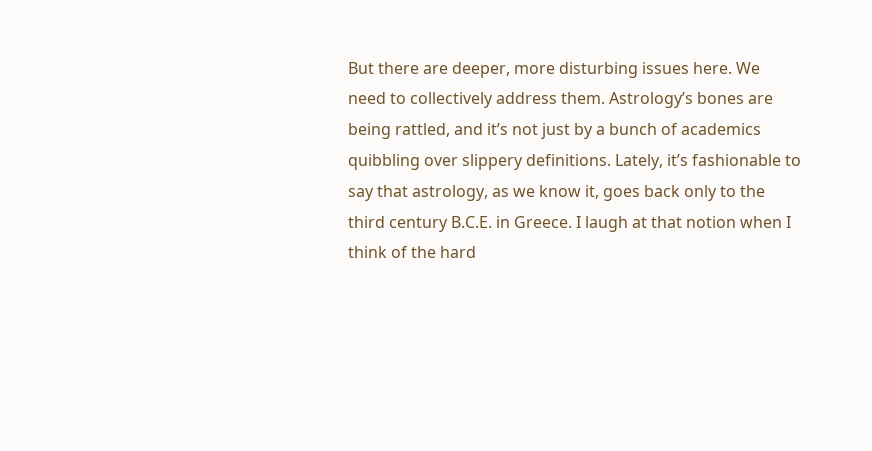But there are deeper, more disturbing issues here. We need to collectively address them. Astrology’s bones are being rattled, and it’s not just by a bunch of academics quibbling over slippery definitions. Lately, it’s fashionable to say that astrology, as we know it, goes back only to the third century B.C.E. in Greece. I laugh at that notion when I think of the hard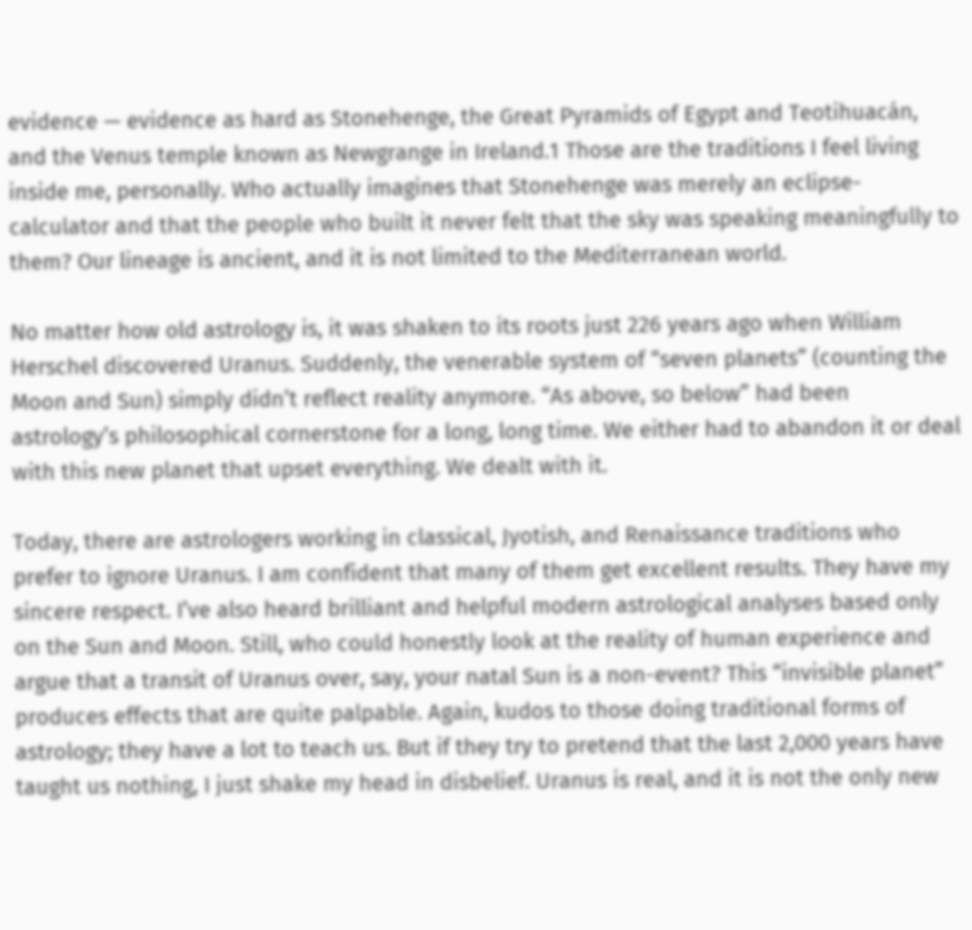evidence — evidence as hard as Stonehenge, the Great Pyramids of Egypt and Teotihuacán, and the Venus temple known as Newgrange in Ireland.1 Those are the traditions I feel living inside me, personally. Who actually imagines that Stonehenge was merely an eclipse-calculator and that the people who built it never felt that the sky was speaking meaningfully to them? Our lineage is ancient, and it is not limited to the Mediterranean world.

No matter how old astrology is, it was shaken to its roots just 226 years ago when William Herschel discovered Uranus. Suddenly, the venerable system of “seven planets” (counting the Moon and Sun) simply didn’t reflect reality anymore. “As above, so below” had been astrology’s philosophical cornerstone for a long, long time. We either had to abandon it or deal with this new planet that upset everything. We dealt with it.

Today, there are astrologers working in classical, Jyotish, and Renaissance traditions who prefer to ignore Uranus. I am confident that many of them get excellent results. They have my sincere respect. I’ve also heard brilliant and helpful modern astrological analyses based only on the Sun and Moon. Still, who could honestly look at the reality of human experience and argue that a transit of Uranus over, say, your natal Sun is a non-event? This “invisible planet” produces effects that are quite palpable. Again, kudos to those doing traditional forms of astrology; they have a lot to teach us. But if they try to pretend that the last 2,000 years have taught us nothing, I just shake my head in disbelief. Uranus is real, and it is not the only new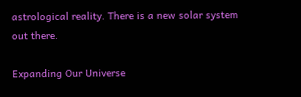astrological reality. There is a new solar system out there.

Expanding Our Universe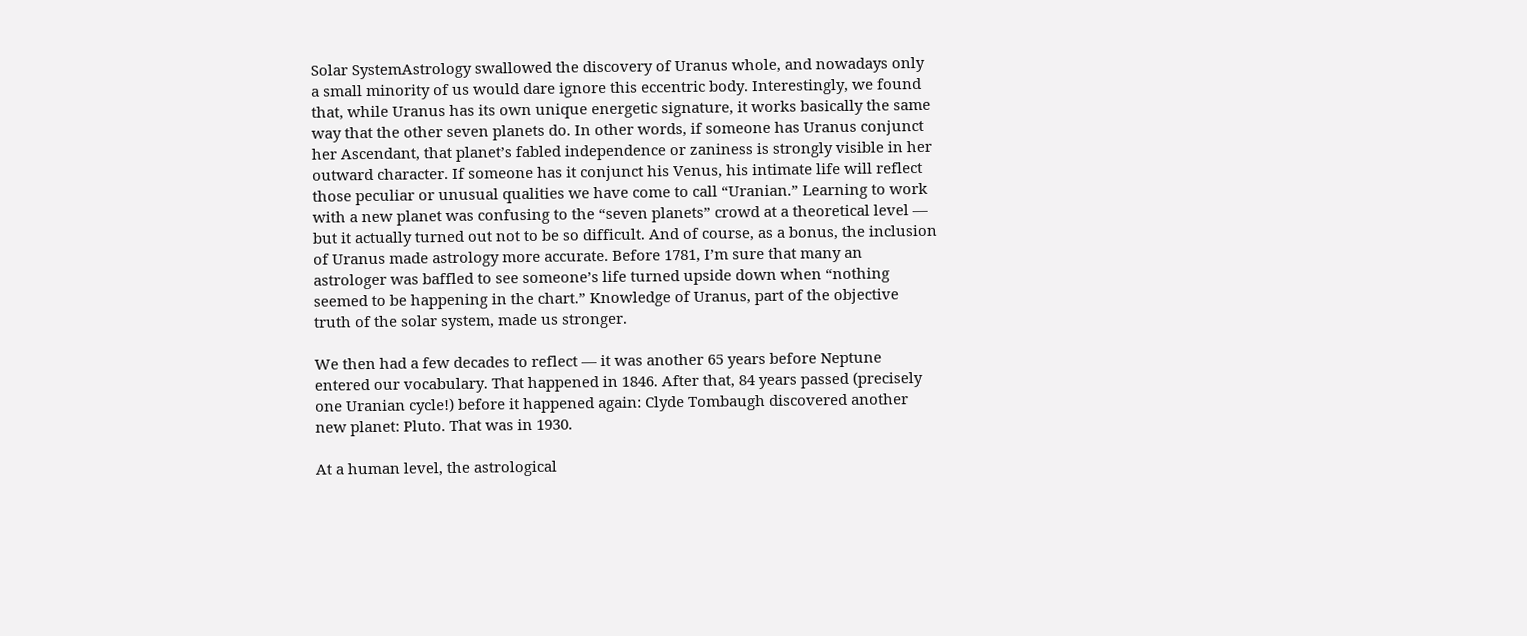Solar SystemAstrology swallowed the discovery of Uranus whole, and nowadays only a small minority of us would dare ignore this eccentric body. Interestingly, we found that, while Uranus has its own unique energetic signature, it works basically the same way that the other seven planets do. In other words, if someone has Uranus conjunct her Ascendant, that planet’s fabled independence or zaniness is strongly visible in her outward character. If someone has it conjunct his Venus, his intimate life will reflect those peculiar or unusual qualities we have come to call “Uranian.” Learning to work with a new planet was confusing to the “seven planets” crowd at a theoretical level — but it actually turned out not to be so difficult. And of course, as a bonus, the inclusion of Uranus made astrology more accurate. Before 1781, I’m sure that many an astrologer was baffled to see someone’s life turned upside down when “nothing seemed to be happening in the chart.” Knowledge of Uranus, part of the objective truth of the solar system, made us stronger.

We then had a few decades to reflect — it was another 65 years before Neptune entered our vocabulary. That happened in 1846. After that, 84 years passed (precisely one Uranian cycle!) before it happened again: Clyde Tombaugh discovered another new planet: Pluto. That was in 1930.

At a human level, the astrological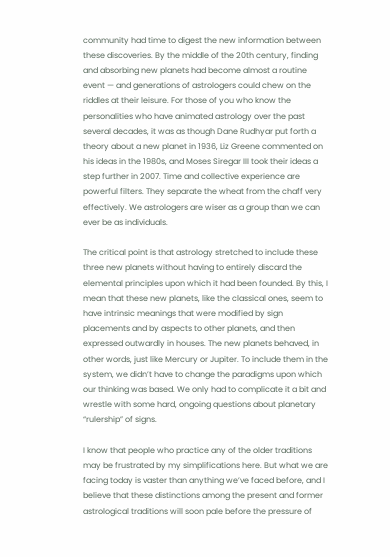community had time to digest the new information between these discoveries. By the middle of the 20th century, finding and absorbing new planets had become almost a routine event — and generations of astrologers could chew on the riddles at their leisure. For those of you who know the personalities who have animated astrology over the past several decades, it was as though Dane Rudhyar put forth a theory about a new planet in 1936, Liz Greene commented on his ideas in the 1980s, and Moses Siregar III took their ideas a step further in 2007. Time and collective experience are powerful filters. They separate the wheat from the chaff very effectively. We astrologers are wiser as a group than we can ever be as individuals.

The critical point is that astrology stretched to include these three new planets without having to entirely discard the elemental principles upon which it had been founded. By this, I mean that these new planets, like the classical ones, seem to have intrinsic meanings that were modified by sign placements and by aspects to other planets, and then expressed outwardly in houses. The new planets behaved, in other words, just like Mercury or Jupiter. To include them in the system, we didn’t have to change the paradigms upon which our thinking was based. We only had to complicate it a bit and wrestle with some hard, ongoing questions about planetary “rulership” of signs.

I know that people who practice any of the older traditions may be frustrated by my simplifications here. But what we are facing today is vaster than anything we’ve faced before, and I believe that these distinctions among the present and former astrological traditions will soon pale before the pressure of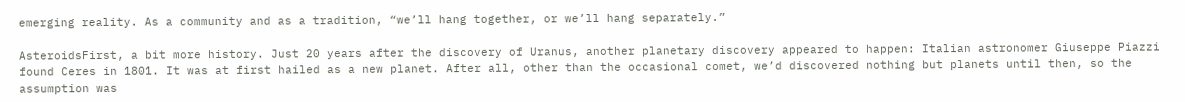emerging reality. As a community and as a tradition, “we’ll hang together, or we’ll hang separately.”

AsteroidsFirst, a bit more history. Just 20 years after the discovery of Uranus, another planetary discovery appeared to happen: Italian astronomer Giuseppe Piazzi found Ceres in 1801. It was at first hailed as a new planet. After all, other than the occasional comet, we’d discovered nothing but planets until then, so the assumption was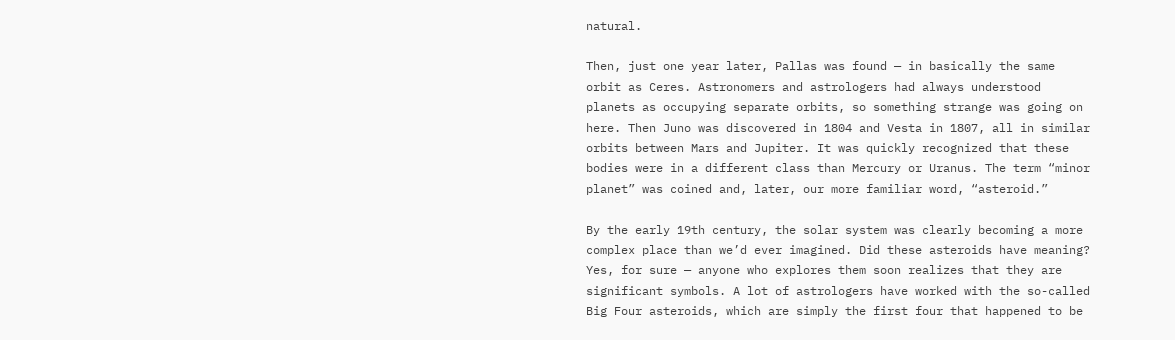natural.

Then, just one year later, Pallas was found — in basically the same orbit as Ceres. Astronomers and astrologers had always understood planets as occupying separate orbits, so something strange was going on here. Then Juno was discovered in 1804 and Vesta in 1807, all in similar orbits between Mars and Jupiter. It was quickly recognized that these bodies were in a different class than Mercury or Uranus. The term “minor planet” was coined and, later, our more familiar word, “asteroid.”

By the early 19th century, the solar system was clearly becoming a more complex place than we’d ever imagined. Did these asteroids have meaning? Yes, for sure — anyone who explores them soon realizes that they are significant symbols. A lot of astrologers have worked with the so-called Big Four asteroids, which are simply the first four that happened to be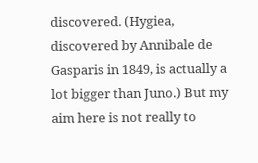discovered. (Hygiea, discovered by Annibale de Gasparis in 1849, is actually a lot bigger than Juno.) But my aim here is not really to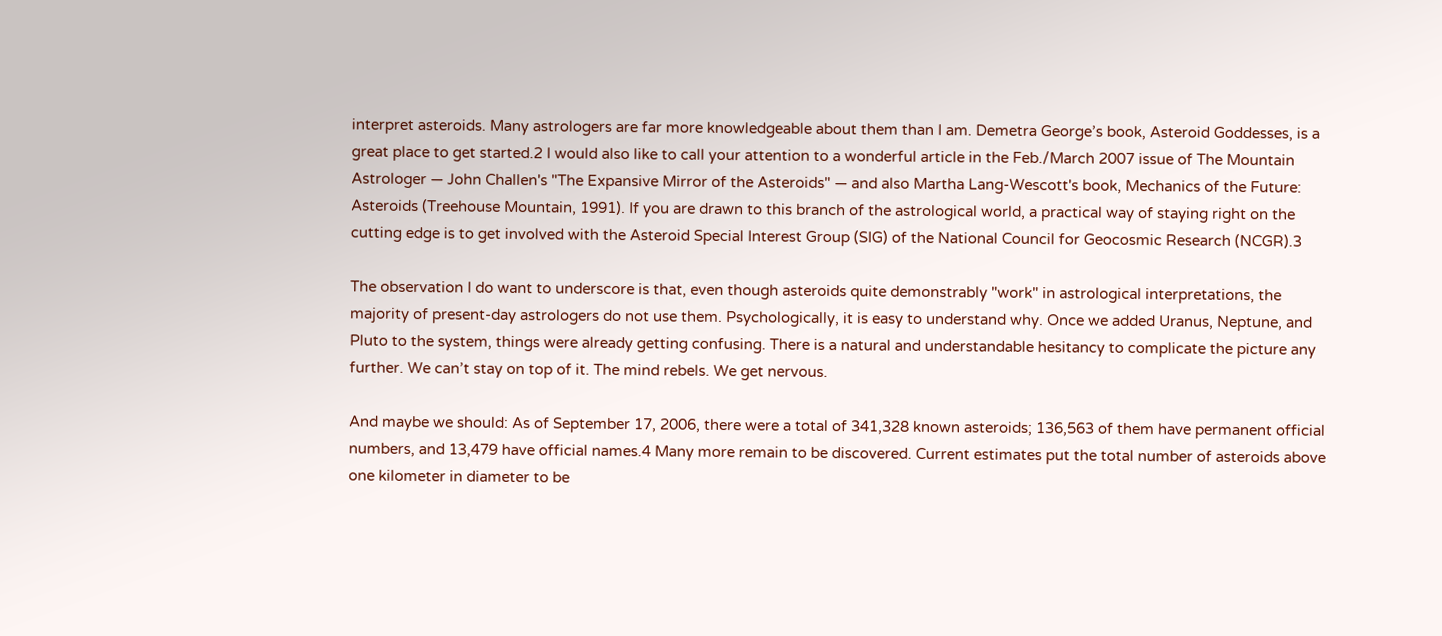interpret asteroids. Many astrologers are far more knowledgeable about them than I am. Demetra George’s book, Asteroid Goddesses, is a great place to get started.2 I would also like to call your attention to a wonderful article in the Feb./March 2007 issue of The Mountain Astrologer — John Challen's "The Expansive Mirror of the Asteroids" — and also Martha Lang-Wescott's book, Mechanics of the Future: Asteroids (Treehouse Mountain, 1991). If you are drawn to this branch of the astrological world, a practical way of staying right on the cutting edge is to get involved with the Asteroid Special Interest Group (SIG) of the National Council for Geocosmic Research (NCGR).3

The observation I do want to underscore is that, even though asteroids quite demonstrably "work" in astrological interpretations, the majority of present-day astrologers do not use them. Psychologically, it is easy to understand why. Once we added Uranus, Neptune, and Pluto to the system, things were already getting confusing. There is a natural and understandable hesitancy to complicate the picture any further. We can’t stay on top of it. The mind rebels. We get nervous.

And maybe we should: As of September 17, 2006, there were a total of 341,328 known asteroids; 136,563 of them have permanent official numbers, and 13,479 have official names.4 Many more remain to be discovered. Current estimates put the total number of asteroids above one kilometer in diameter to be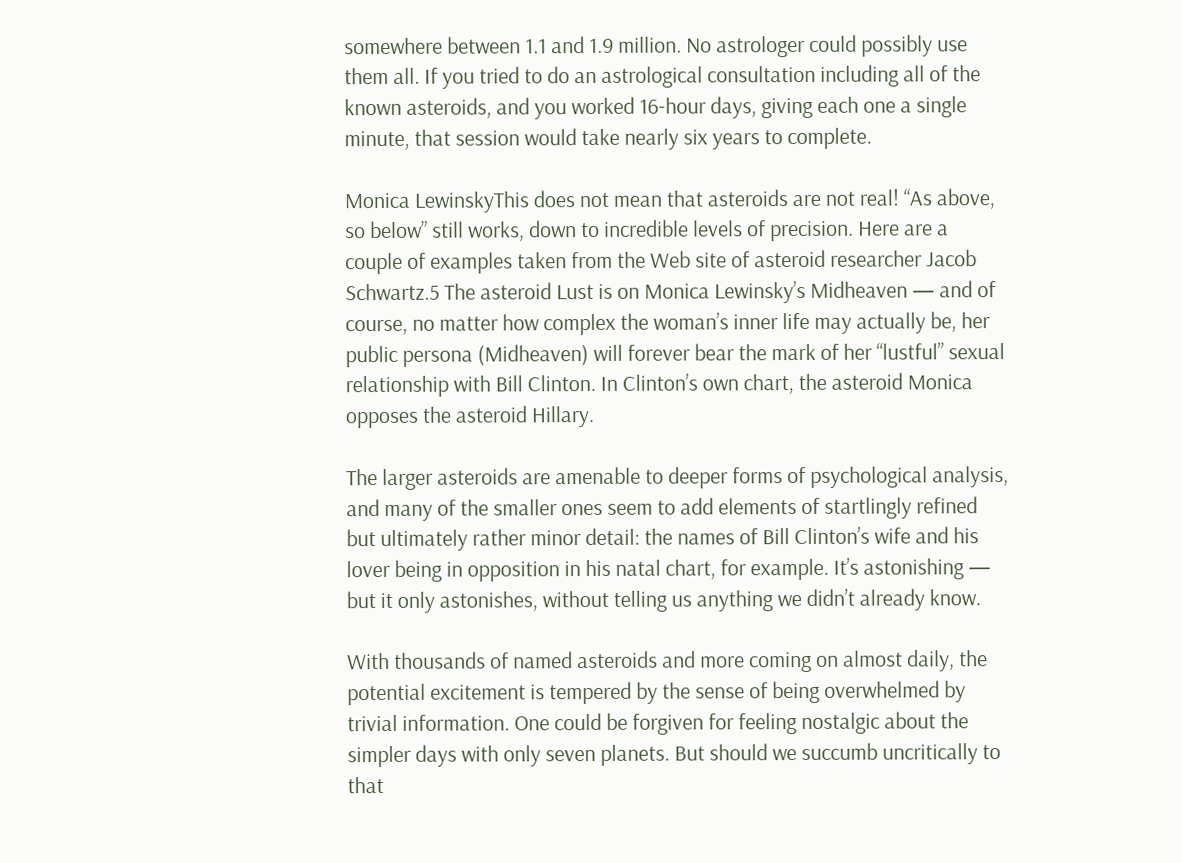somewhere between 1.1 and 1.9 million. No astrologer could possibly use them all. If you tried to do an astrological consultation including all of the known asteroids, and you worked 16-hour days, giving each one a single minute, that session would take nearly six years to complete.

Monica LewinskyThis does not mean that asteroids are not real! “As above, so below” still works, down to incredible levels of precision. Here are a couple of examples taken from the Web site of asteroid researcher Jacob Schwartz.5 The asteroid Lust is on Monica Lewinsky’s Midheaven — and of course, no matter how complex the woman’s inner life may actually be, her public persona (Midheaven) will forever bear the mark of her “lustful” sexual relationship with Bill Clinton. In Clinton’s own chart, the asteroid Monica opposes the asteroid Hillary.

The larger asteroids are amenable to deeper forms of psychological analysis, and many of the smaller ones seem to add elements of startlingly refined but ultimately rather minor detail: the names of Bill Clinton’s wife and his lover being in opposition in his natal chart, for example. It’s astonishing — but it only astonishes, without telling us anything we didn’t already know.

With thousands of named asteroids and more coming on almost daily, the potential excitement is tempered by the sense of being overwhelmed by trivial information. One could be forgiven for feeling nostalgic about the simpler days with only seven planets. But should we succumb uncritically to that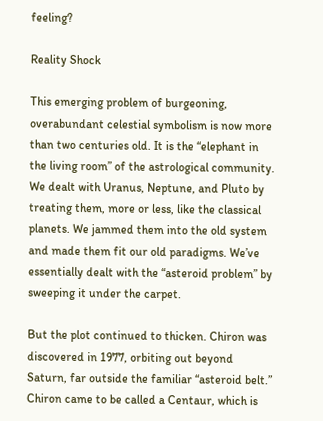feeling?

Reality Shock

This emerging problem of burgeoning, overabundant celestial symbolism is now more than two centuries old. It is the “elephant in the living room” of the astrological community. We dealt with Uranus, Neptune, and Pluto by treating them, more or less, like the classical planets. We jammed them into the old system and made them fit our old paradigms. We’ve essentially dealt with the “asteroid problem” by sweeping it under the carpet.

But the plot continued to thicken. Chiron was discovered in 1977, orbiting out beyond Saturn, far outside the familiar “asteroid belt.” Chiron came to be called a Centaur, which is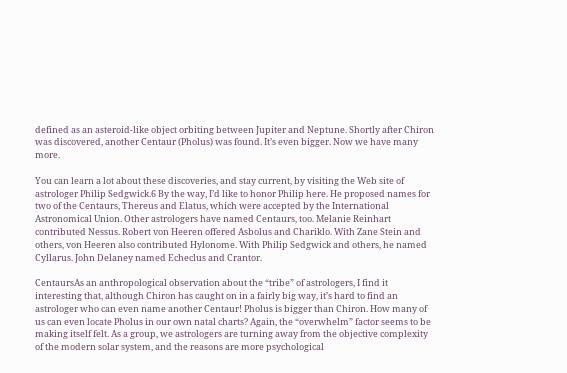defined as an asteroid-like object orbiting between Jupiter and Neptune. Shortly after Chiron was discovered, another Centaur (Pholus) was found. It’s even bigger. Now we have many more.

You can learn a lot about these discoveries, and stay current, by visiting the Web site of astrologer Philip Sedgwick.6 By the way, I’d like to honor Philip here. He proposed names for two of the Centaurs, Thereus and Elatus, which were accepted by the International Astronomical Union. Other astrologers have named Centaurs, too. Melanie Reinhart contributed Nessus. Robert von Heeren offered Asbolus and Chariklo. With Zane Stein and others, von Heeren also contributed Hylonome. With Philip Sedgwick and others, he named Cyllarus. John Delaney named Echeclus and Crantor.

CentaursAs an anthropological observation about the “tribe” of astrologers, I find it interesting that, although Chiron has caught on in a fairly big way, it’s hard to find an astrologer who can even name another Centaur! Pholus is bigger than Chiron. How many of us can even locate Pholus in our own natal charts? Again, the “overwhelm” factor seems to be making itself felt. As a group, we astrologers are turning away from the objective complexity of the modern solar system, and the reasons are more psychological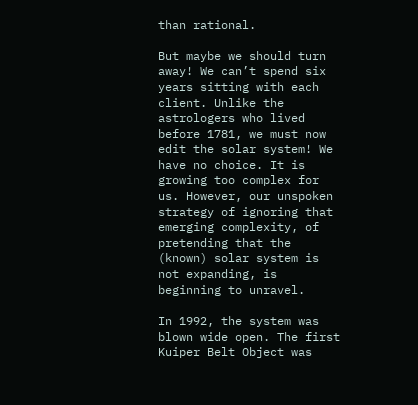than rational.

But maybe we should turn away! We can’t spend six years sitting with each client. Unlike the astrologers who lived before 1781, we must now edit the solar system! We have no choice. It is growing too complex for us. However, our unspoken strategy of ignoring that emerging complexity, of pretending that the (known) solar system is not expanding, is beginning to unravel.

In 1992, the system was blown wide open. The first Kuiper Belt Object was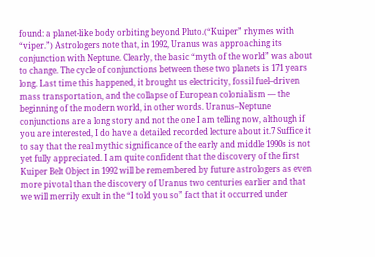found: a planet-like body orbiting beyond Pluto.(“Kuiper” rhymes with “viper.”) Astrologers note that, in 1992, Uranus was approaching its conjunction with Neptune. Clearly, the basic “myth of the world” was about to change. The cycle of conjunctions between these two planets is 171 years long. Last time this happened, it brought us electricity, fossil fuel–driven mass transportation, and the collapse of European colonialism — the beginning of the modern world, in other words. Uranus–Neptune conjunctions are a long story and not the one I am telling now, although if you are interested, I do have a detailed recorded lecture about it.7 Suffice it to say that the real mythic significance of the early and middle 1990s is not yet fully appreciated. I am quite confident that the discovery of the first Kuiper Belt Object in 1992 will be remembered by future astrologers as even more pivotal than the discovery of Uranus two centuries earlier and that we will merrily exult in the “I told you so” fact that it occurred under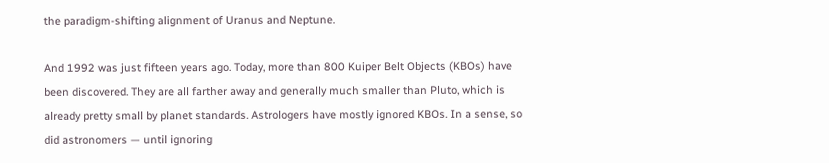the paradigm-shifting alignment of Uranus and Neptune.

And 1992 was just fifteen years ago. Today, more than 800 Kuiper Belt Objects (KBOs) have been discovered. They are all farther away and generally much smaller than Pluto, which is already pretty small by planet standards. Astrologers have mostly ignored KBOs. In a sense, so did astronomers — until ignoring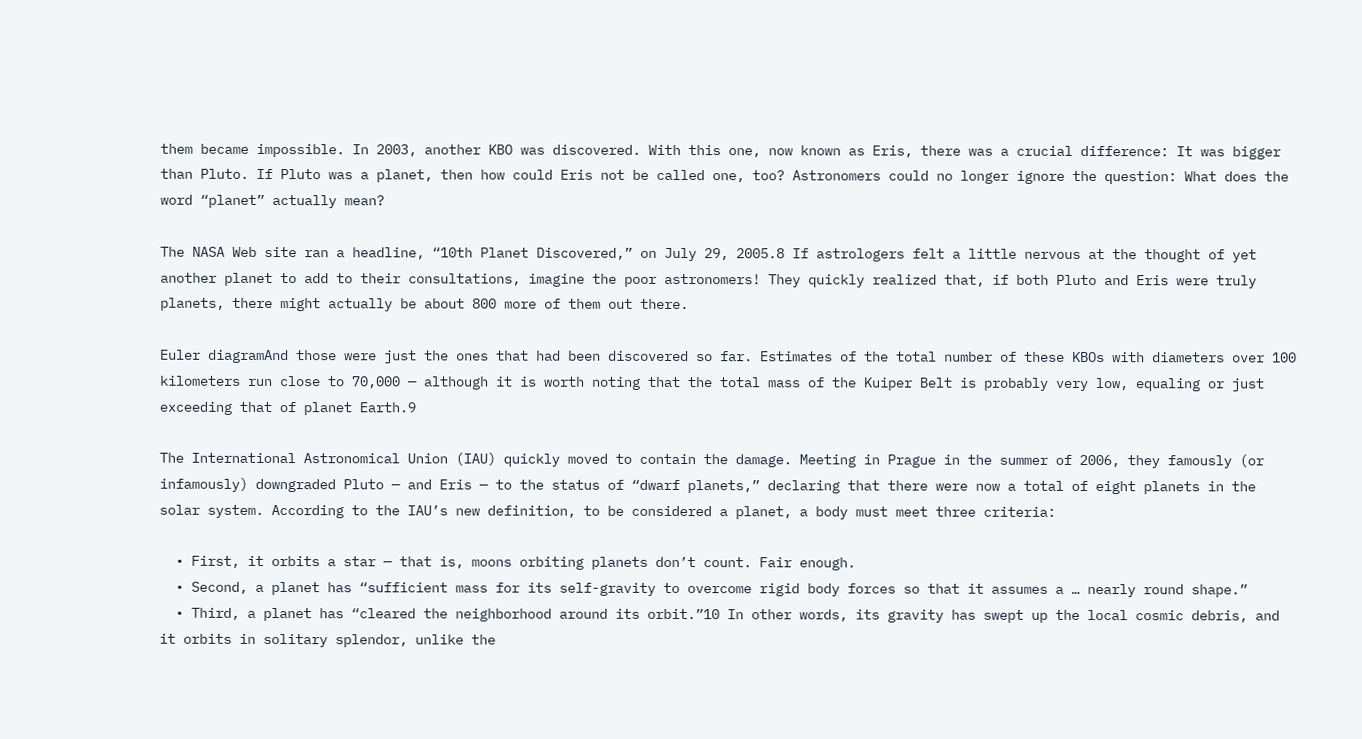them became impossible. In 2003, another KBO was discovered. With this one, now known as Eris, there was a crucial difference: It was bigger than Pluto. If Pluto was a planet, then how could Eris not be called one, too? Astronomers could no longer ignore the question: What does the word “planet” actually mean?

The NASA Web site ran a headline, “10th Planet Discovered,” on July 29, 2005.8 If astrologers felt a little nervous at the thought of yet another planet to add to their consultations, imagine the poor astronomers! They quickly realized that, if both Pluto and Eris were truly planets, there might actually be about 800 more of them out there.

Euler diagramAnd those were just the ones that had been discovered so far. Estimates of the total number of these KBOs with diameters over 100 kilometers run close to 70,000 — although it is worth noting that the total mass of the Kuiper Belt is probably very low, equaling or just exceeding that of planet Earth.9

The International Astronomical Union (IAU) quickly moved to contain the damage. Meeting in Prague in the summer of 2006, they famously (or infamously) downgraded Pluto — and Eris — to the status of “dwarf planets,” declaring that there were now a total of eight planets in the solar system. According to the IAU’s new definition, to be considered a planet, a body must meet three criteria:

  • First, it orbits a star — that is, moons orbiting planets don’t count. Fair enough.
  • Second, a planet has “sufficient mass for its self-gravity to overcome rigid body forces so that it assumes a … nearly round shape.”
  • Third, a planet has “cleared the neighborhood around its orbit.”10 In other words, its gravity has swept up the local cosmic debris, and it orbits in solitary splendor, unlike the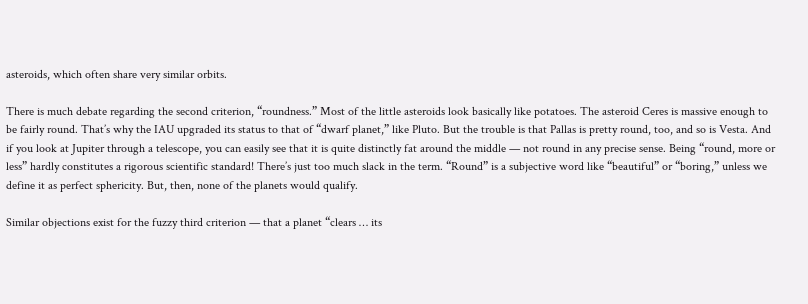asteroids, which often share very similar orbits.

There is much debate regarding the second criterion, “roundness.” Most of the little asteroids look basically like potatoes. The asteroid Ceres is massive enough to be fairly round. That’s why the IAU upgraded its status to that of “dwarf planet,” like Pluto. But the trouble is that Pallas is pretty round, too, and so is Vesta. And if you look at Jupiter through a telescope, you can easily see that it is quite distinctly fat around the middle — not round in any precise sense. Being “round, more or less” hardly constitutes a rigorous scientific standard! There’s just too much slack in the term. “Round” is a subjective word like “beautiful” or “boring,” unless we define it as perfect sphericity. But, then, none of the planets would qualify.

Similar objections exist for the fuzzy third criterion — that a planet “clears … its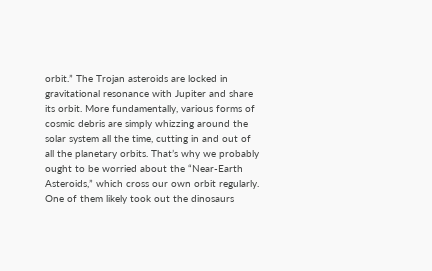orbit.” The Trojan asteroids are locked in gravitational resonance with Jupiter and share its orbit. More fundamentally, various forms of cosmic debris are simply whizzing around the solar system all the time, cutting in and out of all the planetary orbits. That’s why we probably ought to be worried about the “Near-Earth Asteroids,” which cross our own orbit regularly. One of them likely took out the dinosaurs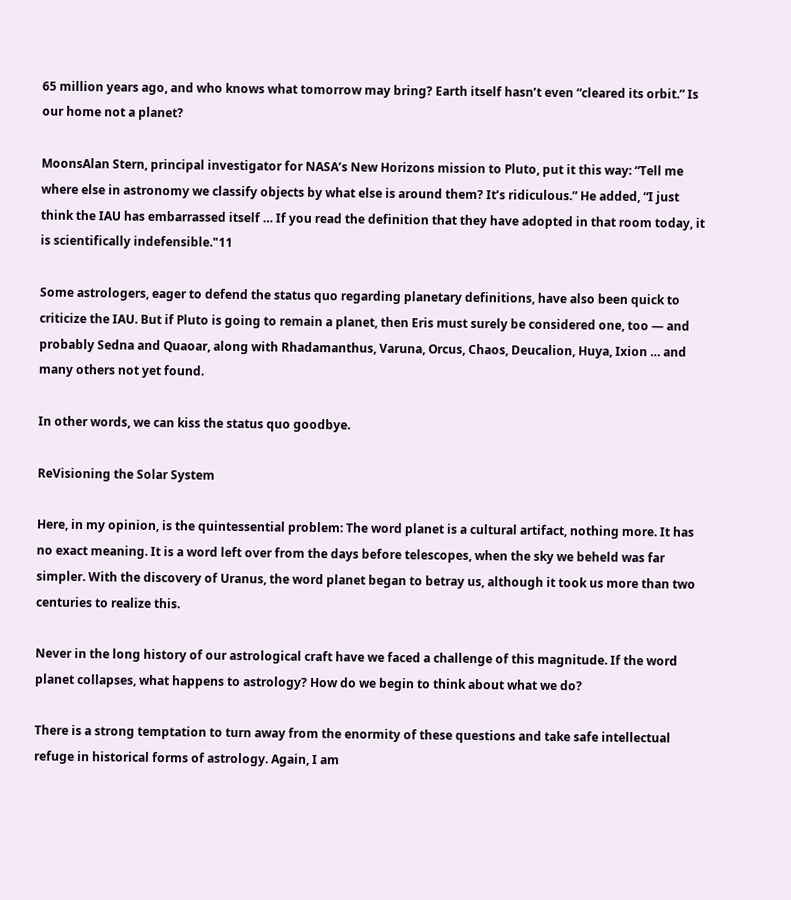65 million years ago, and who knows what tomorrow may bring? Earth itself hasn’t even “cleared its orbit.” Is our home not a planet?

MoonsAlan Stern, principal investigator for NASA’s New Horizons mission to Pluto, put it this way: “Tell me where else in astronomy we classify objects by what else is around them? It’s ridiculous.” He added, “I just think the IAU has embarrassed itself … If you read the definition that they have adopted in that room today, it is scientifically indefensible."11

Some astrologers, eager to defend the status quo regarding planetary definitions, have also been quick to criticize the IAU. But if Pluto is going to remain a planet, then Eris must surely be considered one, too — and probably Sedna and Quaoar, along with Rhadamanthus, Varuna, Orcus, Chaos, Deucalion, Huya, Ixion … and many others not yet found.

In other words, we can kiss the status quo goodbye.

ReVisioning the Solar System

Here, in my opinion, is the quintessential problem: The word planet is a cultural artifact, nothing more. It has no exact meaning. It is a word left over from the days before telescopes, when the sky we beheld was far simpler. With the discovery of Uranus, the word planet began to betray us, although it took us more than two centuries to realize this.

Never in the long history of our astrological craft have we faced a challenge of this magnitude. If the word planet collapses, what happens to astrology? How do we begin to think about what we do?

There is a strong temptation to turn away from the enormity of these questions and take safe intellectual refuge in historical forms of astrology. Again, I am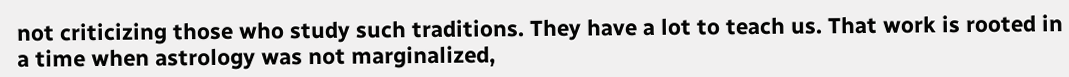not criticizing those who study such traditions. They have a lot to teach us. That work is rooted in a time when astrology was not marginalized,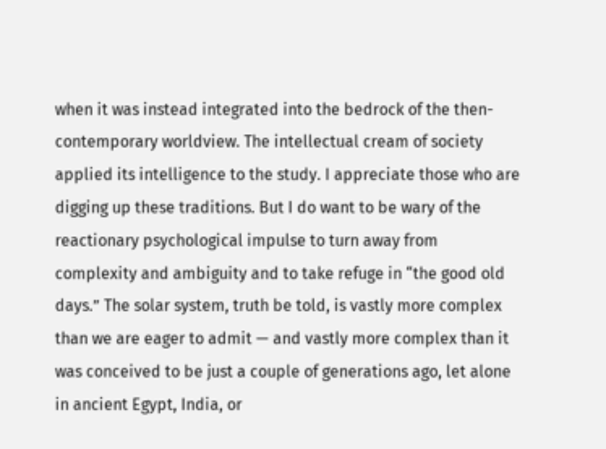when it was instead integrated into the bedrock of the then-contemporary worldview. The intellectual cream of society applied its intelligence to the study. I appreciate those who are digging up these traditions. But I do want to be wary of the reactionary psychological impulse to turn away from complexity and ambiguity and to take refuge in “the good old days.” The solar system, truth be told, is vastly more complex than we are eager to admit — and vastly more complex than it was conceived to be just a couple of generations ago, let alone in ancient Egypt, India, or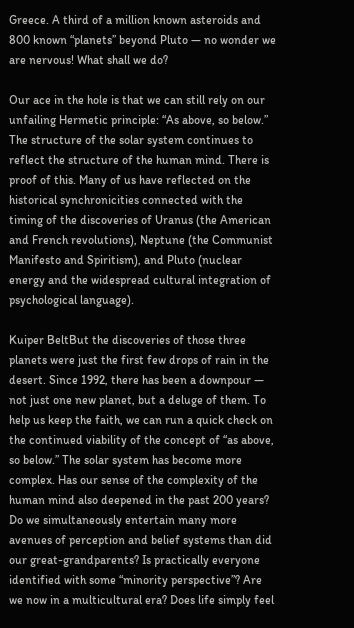Greece. A third of a million known asteroids and 800 known “planets” beyond Pluto — no wonder we are nervous! What shall we do?

Our ace in the hole is that we can still rely on our unfailing Hermetic principle: “As above, so below.” The structure of the solar system continues to reflect the structure of the human mind. There is proof of this. Many of us have reflected on the historical synchronicities connected with the timing of the discoveries of Uranus (the American and French revolutions), Neptune (the Communist Manifesto and Spiritism), and Pluto (nuclear energy and the widespread cultural integration of psychological language).

Kuiper BeltBut the discoveries of those three planets were just the first few drops of rain in the desert. Since 1992, there has been a downpour — not just one new planet, but a deluge of them. To help us keep the faith, we can run a quick check on the continued viability of the concept of “as above, so below.” The solar system has become more complex. Has our sense of the complexity of the human mind also deepened in the past 200 years? Do we simultaneously entertain many more avenues of perception and belief systems than did our great-grandparents? Is practically everyone identified with some “minority perspective”? Are we now in a multicultural era? Does life simply feel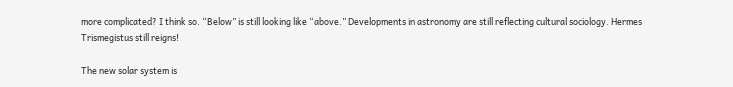more complicated? I think so. “Below” is still looking like “above.” Developments in astronomy are still reflecting cultural sociology. Hermes Trismegistus still reigns!

The new solar system is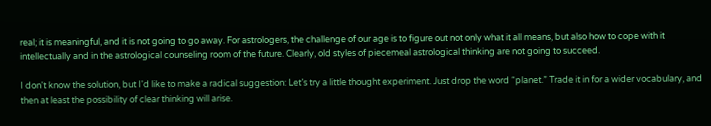real; it is meaningful, and it is not going to go away. For astrologers, the challenge of our age is to figure out not only what it all means, but also how to cope with it intellectually and in the astrological counseling room of the future. Clearly, old styles of piecemeal astrological thinking are not going to succeed.

I don't know the solution, but I'd like to make a radical suggestion: Let’s try a little thought experiment. Just drop the word “planet.” Trade it in for a wider vocabulary, and then at least the possibility of clear thinking will arise.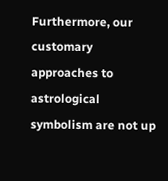Furthermore, our customary approaches to astrological symbolism are not up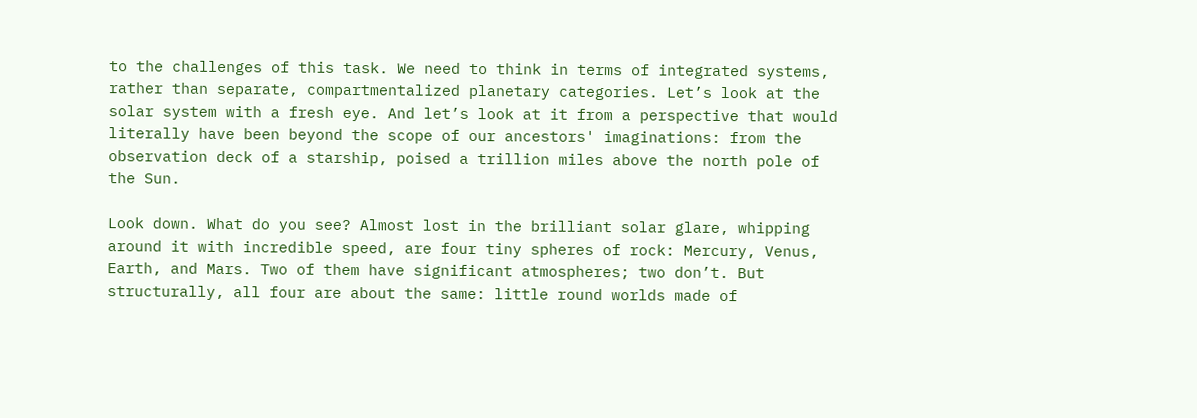to the challenges of this task. We need to think in terms of integrated systems, rather than separate, compartmentalized planetary categories. Let’s look at the solar system with a fresh eye. And let’s look at it from a perspective that would literally have been beyond the scope of our ancestors' imaginations: from the observation deck of a starship, poised a trillion miles above the north pole of the Sun.

Look down. What do you see? Almost lost in the brilliant solar glare, whipping around it with incredible speed, are four tiny spheres of rock: Mercury, Venus, Earth, and Mars. Two of them have significant atmospheres; two don’t. But structurally, all four are about the same: little round worlds made of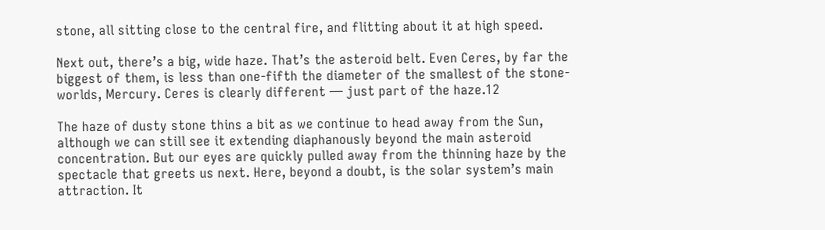stone, all sitting close to the central fire, and flitting about it at high speed.

Next out, there’s a big, wide haze. That’s the asteroid belt. Even Ceres, by far the biggest of them, is less than one-fifth the diameter of the smallest of the stone-worlds, Mercury. Ceres is clearly different — just part of the haze.12

The haze of dusty stone thins a bit as we continue to head away from the Sun, although we can still see it extending diaphanously beyond the main asteroid concentration. But our eyes are quickly pulled away from the thinning haze by the spectacle that greets us next. Here, beyond a doubt, is the solar system’s main attraction. It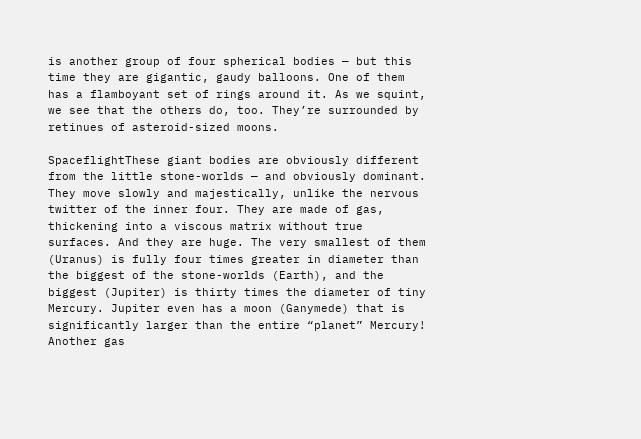is another group of four spherical bodies — but this time they are gigantic, gaudy balloons. One of them has a flamboyant set of rings around it. As we squint, we see that the others do, too. They’re surrounded by retinues of asteroid-sized moons.

SpaceflightThese giant bodies are obviously different from the little stone-worlds — and obviously dominant. They move slowly and majestically, unlike the nervous twitter of the inner four. They are made of gas, thickening into a viscous matrix without true surfaces. And they are huge. The very smallest of them (Uranus) is fully four times greater in diameter than the biggest of the stone-worlds (Earth), and the biggest (Jupiter) is thirty times the diameter of tiny Mercury. Jupiter even has a moon (Ganymede) that is significantly larger than the entire “planet” Mercury! Another gas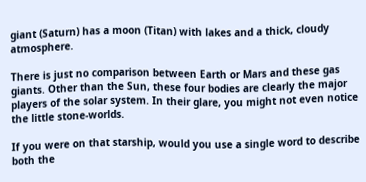giant (Saturn) has a moon (Titan) with lakes and a thick, cloudy atmosphere.

There is just no comparison between Earth or Mars and these gas giants. Other than the Sun, these four bodies are clearly the major players of the solar system. In their glare, you might not even notice the little stone-worlds.

If you were on that starship, would you use a single word to describe both the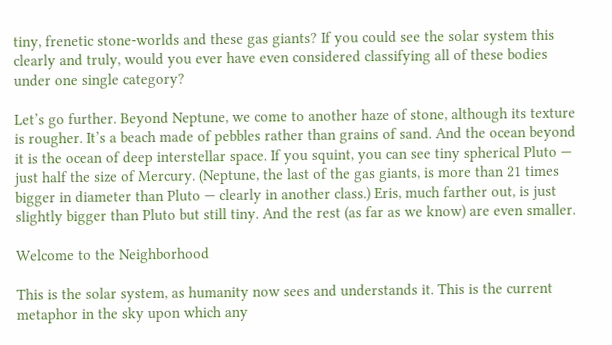tiny, frenetic stone-worlds and these gas giants? If you could see the solar system this clearly and truly, would you ever have even considered classifying all of these bodies under one single category?

Let’s go further. Beyond Neptune, we come to another haze of stone, although its texture is rougher. It’s a beach made of pebbles rather than grains of sand. And the ocean beyond it is the ocean of deep interstellar space. If you squint, you can see tiny spherical Pluto — just half the size of Mercury. (Neptune, the last of the gas giants, is more than 21 times bigger in diameter than Pluto — clearly in another class.) Eris, much farther out, is just slightly bigger than Pluto but still tiny. And the rest (as far as we know) are even smaller.

Welcome to the Neighborhood

This is the solar system, as humanity now sees and understands it. This is the current metaphor in the sky upon which any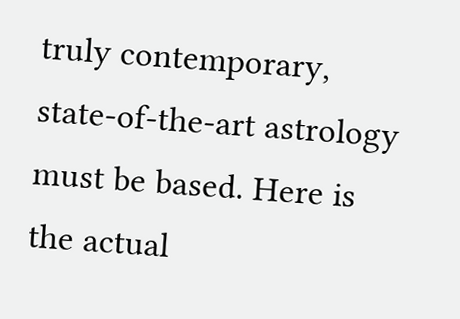truly contemporary, state-of-the-art astrology must be based. Here is the actual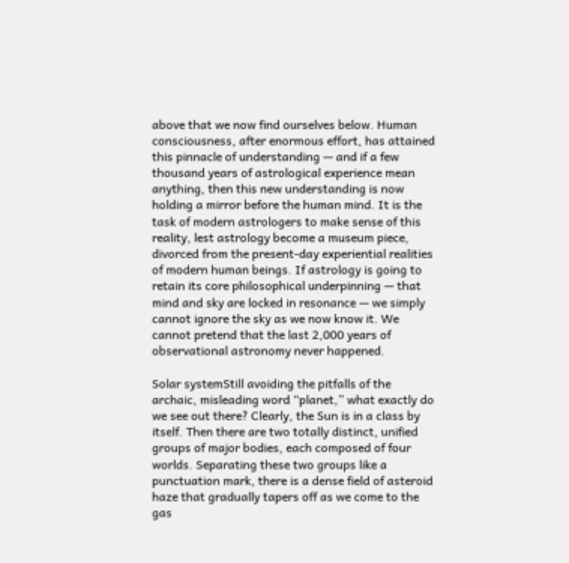above that we now find ourselves below. Human consciousness, after enormous effort, has attained this pinnacle of understanding — and if a few thousand years of astrological experience mean anything, then this new understanding is now holding a mirror before the human mind. It is the task of modern astrologers to make sense of this reality, lest astrology become a museum piece, divorced from the present-day experiential realities of modern human beings. If astrology is going to retain its core philosophical underpinning — that mind and sky are locked in resonance — we simply cannot ignore the sky as we now know it. We cannot pretend that the last 2,000 years of observational astronomy never happened.

Solar systemStill avoiding the pitfalls of the archaic, misleading word “planet,” what exactly do we see out there? Clearly, the Sun is in a class by itself. Then there are two totally distinct, unified groups of major bodies, each composed of four worlds. Separating these two groups like a punctuation mark, there is a dense field of asteroid haze that gradually tapers off as we come to the gas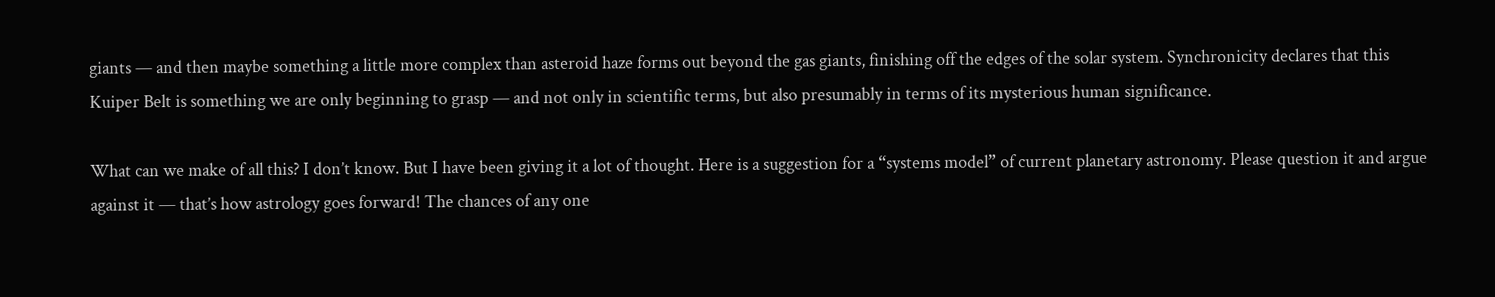giants — and then maybe something a little more complex than asteroid haze forms out beyond the gas giants, finishing off the edges of the solar system. Synchronicity declares that this Kuiper Belt is something we are only beginning to grasp — and not only in scientific terms, but also presumably in terms of its mysterious human significance.

What can we make of all this? I don’t know. But I have been giving it a lot of thought. Here is a suggestion for a “systems model” of current planetary astronomy. Please question it and argue against it — that’s how astrology goes forward! The chances of any one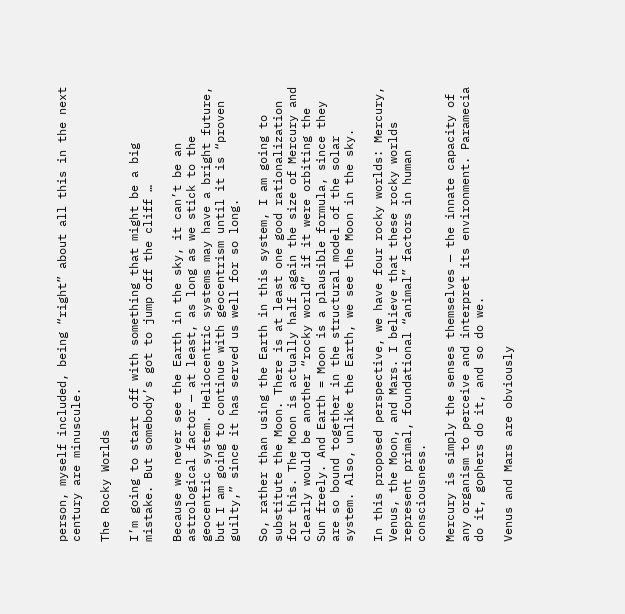person, myself included, being “right” about all this in the next century are minuscule.

The Rocky Worlds

I’m going to start off with something that might be a big mistake. But somebody’s got to jump off the cliff …

Because we never see the Earth in the sky, it can’t be an astrological factor — at least, as long as we stick to the geocentric system. Heliocentric systems may have a bright future, but I am going to continue with geocentrism until it is “proven guilty,” since it has served us well for so long.

So, rather than using the Earth in this system, I am going to substitute the Moon. There is at least one good rationalization for this. The Moon is actually half again the size of Mercury and clearly would be another “rocky world” if it were orbiting the Sun freely. And Earth = Moon is a plausible formula, since they are so bound together in the structural model of the solar system. Also, unlike the Earth, we see the Moon in the sky.

In this proposed perspective, we have four rocky worlds: Mercury, Venus, the Moon, and Mars. I believe that these rocky worlds represent primal, foundational “animal” factors in human consciousness.

Mercury is simply the senses themselves — the innate capacity of any organism to perceive and interpret its environment. Paramecia do it, gophers do it, and so do we.

Venus and Mars are obviously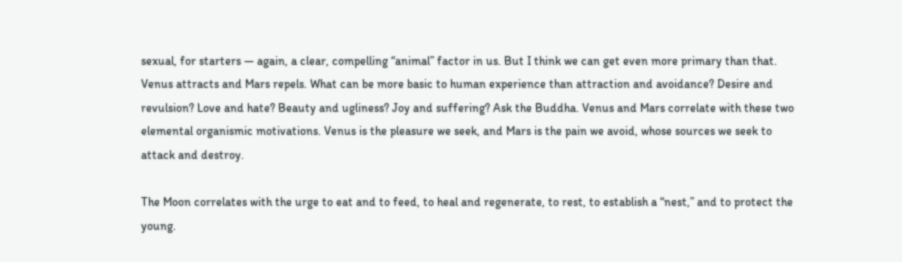sexual, for starters — again, a clear, compelling “animal” factor in us. But I think we can get even more primary than that. Venus attracts and Mars repels. What can be more basic to human experience than attraction and avoidance? Desire and revulsion? Love and hate? Beauty and ugliness? Joy and suffering? Ask the Buddha. Venus and Mars correlate with these two elemental organismic motivations. Venus is the pleasure we seek, and Mars is the pain we avoid, whose sources we seek to attack and destroy.

The Moon correlates with the urge to eat and to feed, to heal and regenerate, to rest, to establish a “nest,” and to protect the young.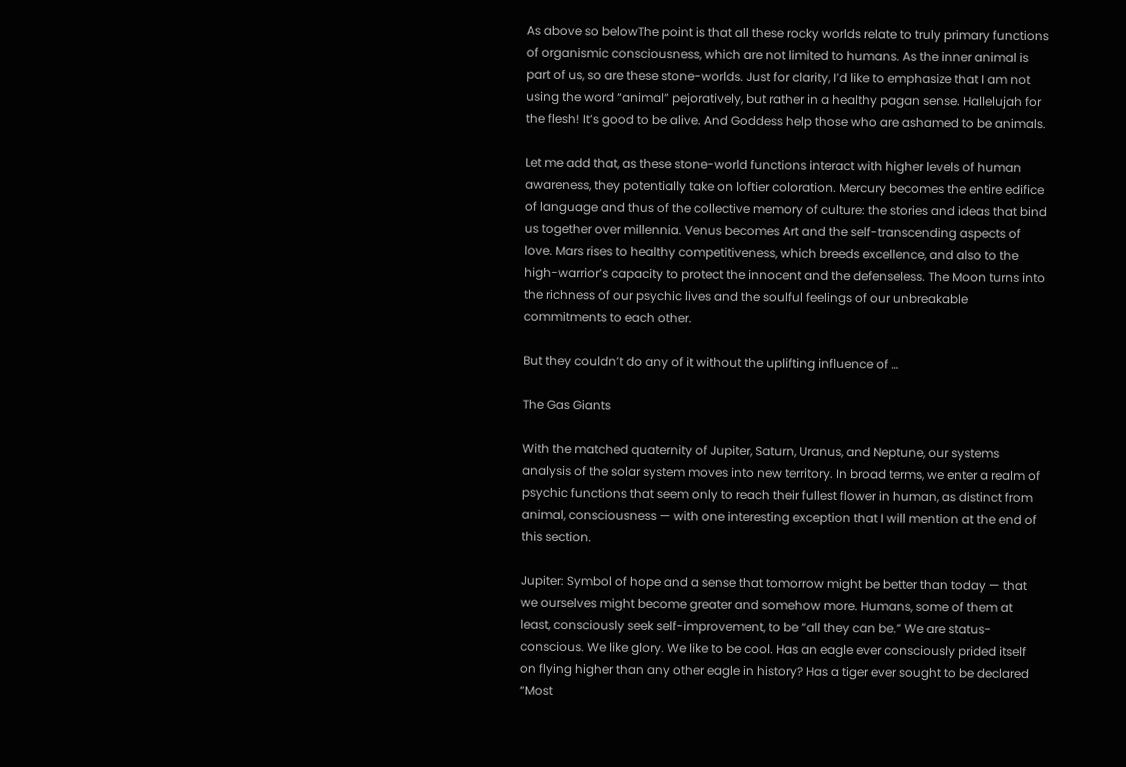As above so belowThe point is that all these rocky worlds relate to truly primary functions of organismic consciousness, which are not limited to humans. As the inner animal is part of us, so are these stone-worlds. Just for clarity, I’d like to emphasize that I am not using the word “animal” pejoratively, but rather in a healthy pagan sense. Hallelujah for the flesh! It’s good to be alive. And Goddess help those who are ashamed to be animals.

Let me add that, as these stone-world functions interact with higher levels of human awareness, they potentially take on loftier coloration. Mercury becomes the entire edifice of language and thus of the collective memory of culture: the stories and ideas that bind us together over millennia. Venus becomes Art and the self-transcending aspects of love. Mars rises to healthy competitiveness, which breeds excellence, and also to the high-warrior’s capacity to protect the innocent and the defenseless. The Moon turns into the richness of our psychic lives and the soulful feelings of our unbreakable commitments to each other.

But they couldn’t do any of it without the uplifting influence of …

The Gas Giants

With the matched quaternity of Jupiter, Saturn, Uranus, and Neptune, our systems analysis of the solar system moves into new territory. In broad terms, we enter a realm of psychic functions that seem only to reach their fullest flower in human, as distinct from animal, consciousness — with one interesting exception that I will mention at the end of this section.

Jupiter: Symbol of hope and a sense that tomorrow might be better than today — that we ourselves might become greater and somehow more. Humans, some of them at least, consciously seek self-improvement, to be “all they can be.” We are status-conscious. We like glory. We like to be cool. Has an eagle ever consciously prided itself on flying higher than any other eagle in history? Has a tiger ever sought to be declared “Most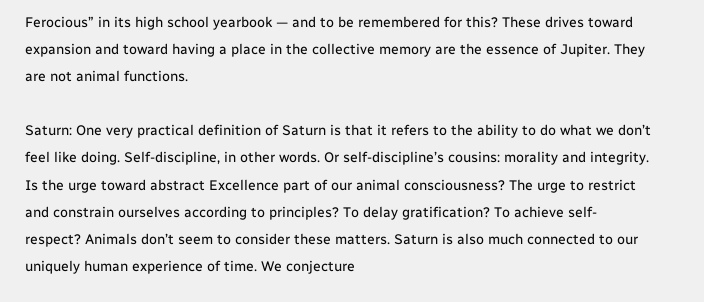Ferocious” in its high school yearbook — and to be remembered for this? These drives toward expansion and toward having a place in the collective memory are the essence of Jupiter. They are not animal functions.

Saturn: One very practical definition of Saturn is that it refers to the ability to do what we don’t feel like doing. Self-discipline, in other words. Or self-discipline’s cousins: morality and integrity. Is the urge toward abstract Excellence part of our animal consciousness? The urge to restrict and constrain ourselves according to principles? To delay gratification? To achieve self-respect? Animals don’t seem to consider these matters. Saturn is also much connected to our uniquely human experience of time. We conjecture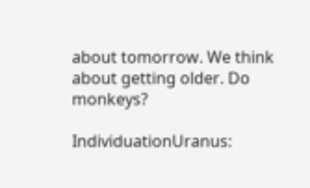about tomorrow. We think about getting older. Do monkeys?

IndividuationUranus: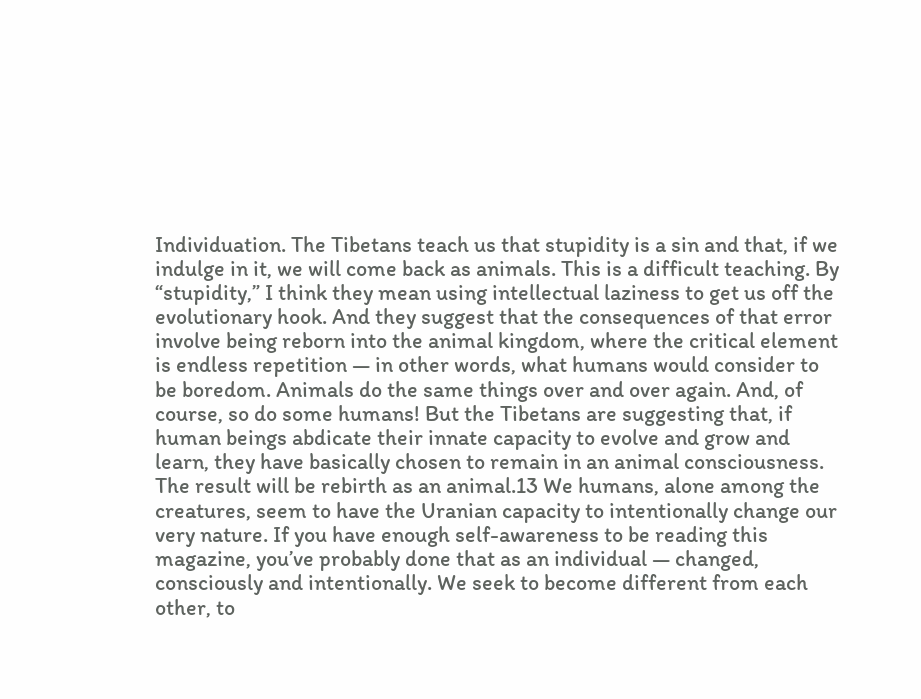Individuation. The Tibetans teach us that stupidity is a sin and that, if we indulge in it, we will come back as animals. This is a difficult teaching. By “stupidity,” I think they mean using intellectual laziness to get us off the evolutionary hook. And they suggest that the consequences of that error involve being reborn into the animal kingdom, where the critical element is endless repetition — in other words, what humans would consider to be boredom. Animals do the same things over and over again. And, of course, so do some humans! But the Tibetans are suggesting that, if human beings abdicate their innate capacity to evolve and grow and learn, they have basically chosen to remain in an animal consciousness. The result will be rebirth as an animal.13 We humans, alone among the creatures, seem to have the Uranian capacity to intentionally change our very nature. If you have enough self-awareness to be reading this magazine, you’ve probably done that as an individual — changed, consciously and intentionally. We seek to become different from each other, to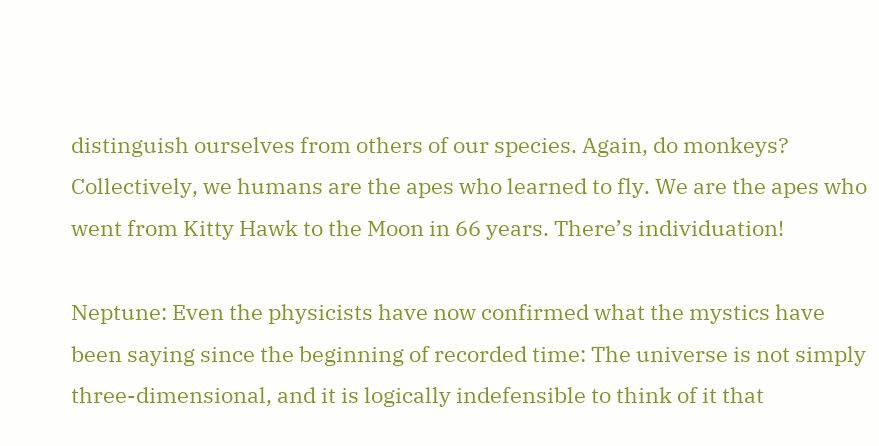distinguish ourselves from others of our species. Again, do monkeys? Collectively, we humans are the apes who learned to fly. We are the apes who went from Kitty Hawk to the Moon in 66 years. There’s individuation!

Neptune: Even the physicists have now confirmed what the mystics have been saying since the beginning of recorded time: The universe is not simply three-dimensional, and it is logically indefensible to think of it that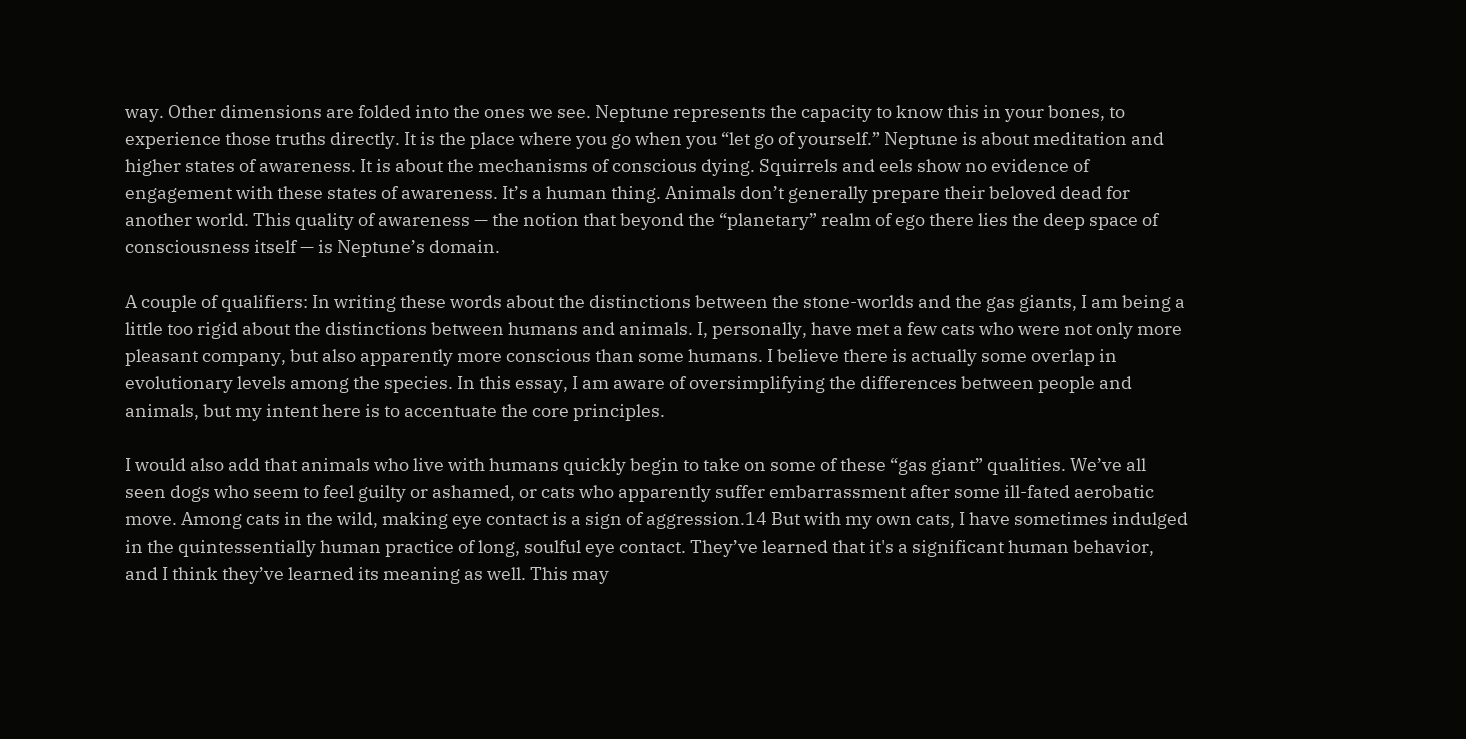way. Other dimensions are folded into the ones we see. Neptune represents the capacity to know this in your bones, to experience those truths directly. It is the place where you go when you “let go of yourself.” Neptune is about meditation and higher states of awareness. It is about the mechanisms of conscious dying. Squirrels and eels show no evidence of engagement with these states of awareness. It’s a human thing. Animals don’t generally prepare their beloved dead for another world. This quality of awareness — the notion that beyond the “planetary” realm of ego there lies the deep space of consciousness itself — is Neptune’s domain.

A couple of qualifiers: In writing these words about the distinctions between the stone-worlds and the gas giants, I am being a little too rigid about the distinctions between humans and animals. I, personally, have met a few cats who were not only more pleasant company, but also apparently more conscious than some humans. I believe there is actually some overlap in evolutionary levels among the species. In this essay, I am aware of oversimplifying the differences between people and animals, but my intent here is to accentuate the core principles.

I would also add that animals who live with humans quickly begin to take on some of these “gas giant” qualities. We’ve all seen dogs who seem to feel guilty or ashamed, or cats who apparently suffer embarrassment after some ill-fated aerobatic move. Among cats in the wild, making eye contact is a sign of aggression.14 But with my own cats, I have sometimes indulged in the quintessentially human practice of long, soulful eye contact. They’ve learned that it's a significant human behavior, and I think they’ve learned its meaning as well. This may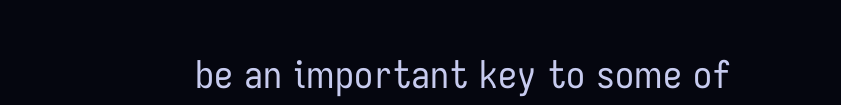be an important key to some of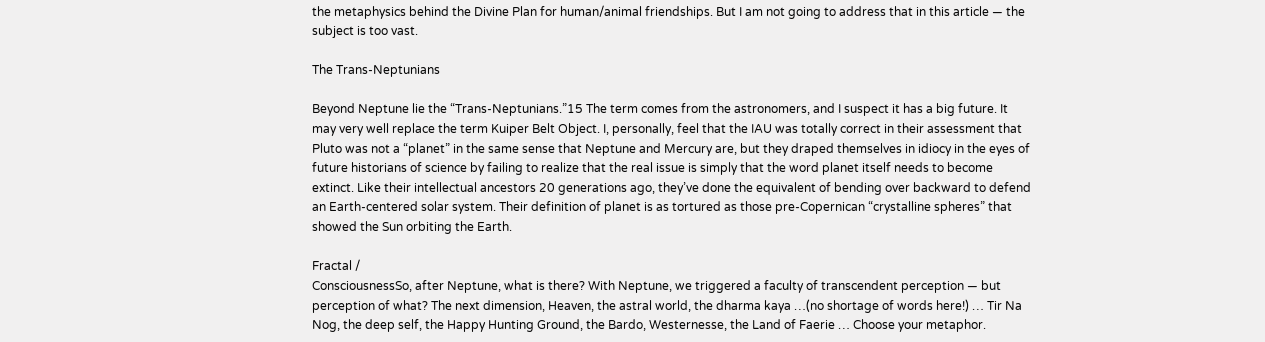the metaphysics behind the Divine Plan for human/animal friendships. But I am not going to address that in this article — the subject is too vast.

The Trans-Neptunians

Beyond Neptune lie the “Trans-Neptunians.”15 The term comes from the astronomers, and I suspect it has a big future. It may very well replace the term Kuiper Belt Object. I, personally, feel that the IAU was totally correct in their assessment that Pluto was not a “planet” in the same sense that Neptune and Mercury are, but they draped themselves in idiocy in the eyes of future historians of science by failing to realize that the real issue is simply that the word planet itself needs to become extinct. Like their intellectual ancestors 20 generations ago, they’ve done the equivalent of bending over backward to defend an Earth-centered solar system. Their definition of planet is as tortured as those pre-Copernican “crystalline spheres” that showed the Sun orbiting the Earth.

Fractal /
ConsciousnessSo, after Neptune, what is there? With Neptune, we triggered a faculty of transcendent perception — but perception of what? The next dimension, Heaven, the astral world, the dharma kaya …(no shortage of words here!) … Tir Na Nog, the deep self, the Happy Hunting Ground, the Bardo, Westernesse, the Land of Faerie … Choose your metaphor.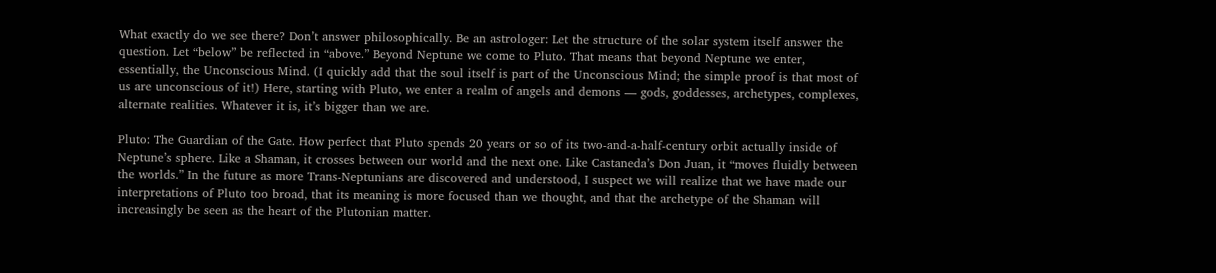What exactly do we see there? Don’t answer philosophically. Be an astrologer: Let the structure of the solar system itself answer the question. Let “below” be reflected in “above.” Beyond Neptune we come to Pluto. That means that beyond Neptune we enter, essentially, the Unconscious Mind. (I quickly add that the soul itself is part of the Unconscious Mind; the simple proof is that most of us are unconscious of it!) Here, starting with Pluto, we enter a realm of angels and demons — gods, goddesses, archetypes, complexes, alternate realities. Whatever it is, it’s bigger than we are.

Pluto: The Guardian of the Gate. How perfect that Pluto spends 20 years or so of its two-and-a-half-century orbit actually inside of Neptune’s sphere. Like a Shaman, it crosses between our world and the next one. Like Castaneda’s Don Juan, it “moves fluidly between the worlds.” In the future as more Trans-Neptunians are discovered and understood, I suspect we will realize that we have made our interpretations of Pluto too broad, that its meaning is more focused than we thought, and that the archetype of the Shaman will increasingly be seen as the heart of the Plutonian matter.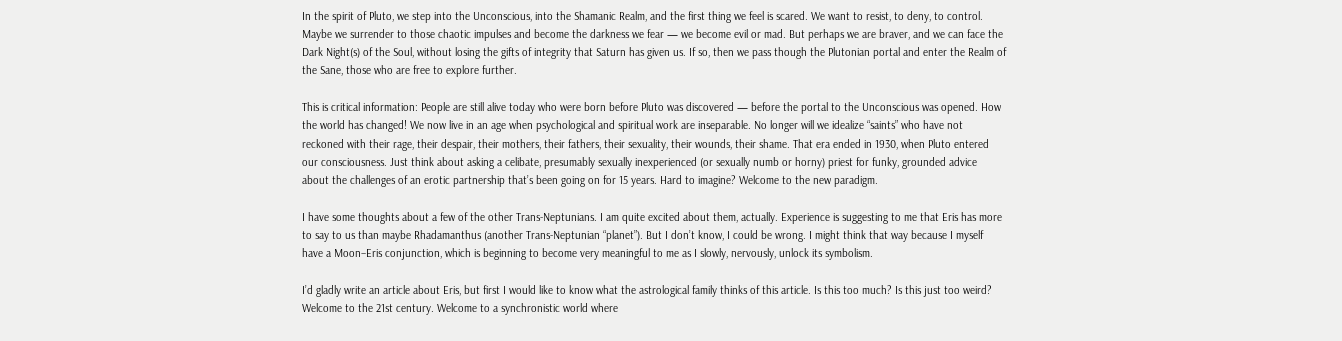In the spirit of Pluto, we step into the Unconscious, into the Shamanic Realm, and the first thing we feel is scared. We want to resist, to deny, to control. Maybe we surrender to those chaotic impulses and become the darkness we fear — we become evil or mad. But perhaps we are braver, and we can face the Dark Night(s) of the Soul, without losing the gifts of integrity that Saturn has given us. If so, then we pass though the Plutonian portal and enter the Realm of the Sane, those who are free to explore further.

This is critical information: People are still alive today who were born before Pluto was discovered — before the portal to the Unconscious was opened. How the world has changed! We now live in an age when psychological and spiritual work are inseparable. No longer will we idealize “saints” who have not reckoned with their rage, their despair, their mothers, their fathers, their sexuality, their wounds, their shame. That era ended in 1930, when Pluto entered our consciousness. Just think about asking a celibate, presumably sexually inexperienced (or sexually numb or horny) priest for funky, grounded advice about the challenges of an erotic partnership that’s been going on for 15 years. Hard to imagine? Welcome to the new paradigm.

I have some thoughts about a few of the other Trans-Neptunians. I am quite excited about them, actually. Experience is suggesting to me that Eris has more to say to us than maybe Rhadamanthus (another Trans-Neptunian “planet”). But I don’t know, I could be wrong. I might think that way because I myself have a Moon–Eris conjunction, which is beginning to become very meaningful to me as I slowly, nervously, unlock its symbolism.

I’d gladly write an article about Eris, but first I would like to know what the astrological family thinks of this article. Is this too much? Is this just too weird? Welcome to the 21st century. Welcome to a synchronistic world where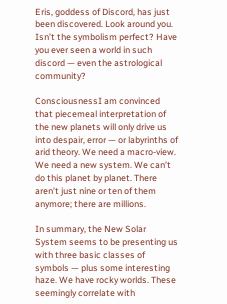Eris, goddess of Discord, has just been discovered. Look around you. Isn’t the symbolism perfect? Have you ever seen a world in such discord — even the astrological community?

ConsciousnessI am convinced that piecemeal interpretation of the new planets will only drive us into despair, error — or labyrinths of arid theory. We need a macro-view. We need a new system. We can’t do this planet by planet. There aren’t just nine or ten of them anymore; there are millions.

In summary, the New Solar System seems to be presenting us with three basic classes of symbols — plus some interesting haze. We have rocky worlds. These seemingly correlate with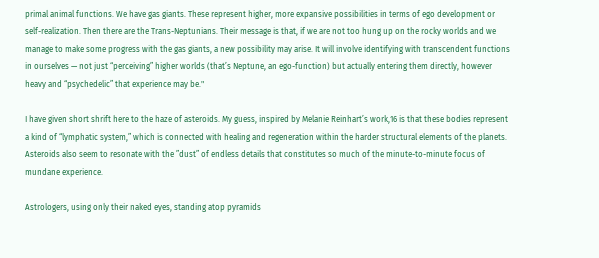primal animal functions. We have gas giants. These represent higher, more expansive possibilities in terms of ego development or self-realization. Then there are the Trans-Neptunians. Their message is that, if we are not too hung up on the rocky worlds and we manage to make some progress with the gas giants, a new possibility may arise. It will involve identifying with transcendent functions in ourselves — not just “perceiving” higher worlds (that’s Neptune, an ego-function) but actually entering them directly, however heavy and “psychedelic” that experience may be."

I have given short shrift here to the haze of asteroids. My guess, inspired by Melanie Reinhart’s work,16 is that these bodies represent a kind of “lymphatic system,” which is connected with healing and regeneration within the harder structural elements of the planets. Asteroids also seem to resonate with the ”dust” of endless details that constitutes so much of the minute-to-minute focus of mundane experience.

Astrologers, using only their naked eyes, standing atop pyramids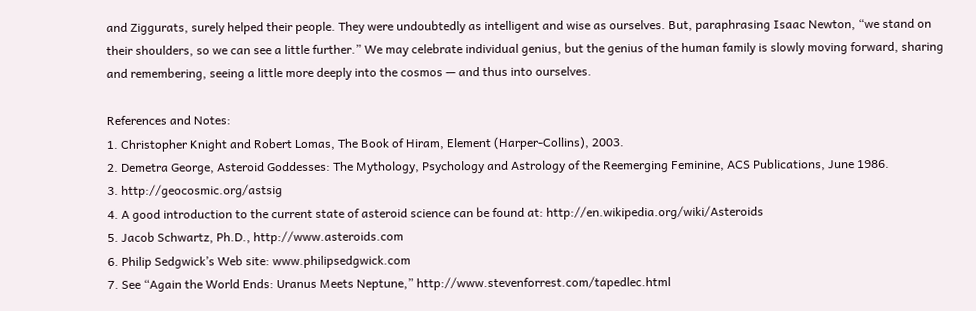and Ziggurats, surely helped their people. They were undoubtedly as intelligent and wise as ourselves. But, paraphrasing Isaac Newton, “we stand on their shoulders, so we can see a little further.” We may celebrate individual genius, but the genius of the human family is slowly moving forward, sharing and remembering, seeing a little more deeply into the cosmos — and thus into ourselves.

References and Notes:
1. Christopher Knight and Robert Lomas, The Book of Hiram, Element (Harper-Collins), 2003.
2. Demetra George, Asteroid Goddesses: The Mythology, Psychology and Astrology of the Reemerging Feminine, ACS Publications, June 1986.
3. http://geocosmic.org/astsig
4. A good introduction to the current state of asteroid science can be found at: http://en.wikipedia.org/wiki/Asteroids
5. Jacob Schwartz, Ph.D., http://www.asteroids.com
6. Philip Sedgwick’s Web site: www.philipsedgwick.com
7. See “Again the World Ends: Uranus Meets Neptune,” http://www.stevenforrest.com/tapedlec.html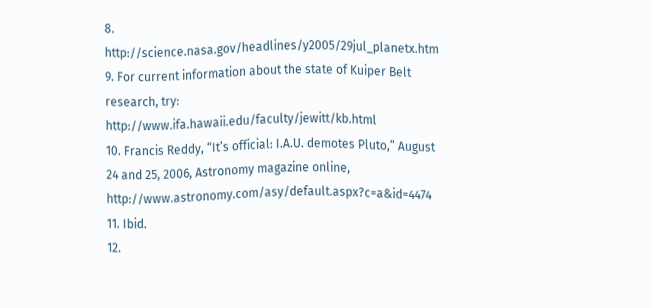8. http://science.nasa.gov/headlines/y2005/29jul_planetx.htm
9. For current information about the state of Kuiper Belt research, try: http://www.ifa.hawaii.edu/faculty/jewitt/kb.html
10. Francis Reddy, “It’s official: I.A.U. demotes Pluto,” August 24 and 25, 2006, Astronomy magazine online, http://www.astronomy.com/asy/default.aspx?c=a&id=4474
11. Ibid.
12.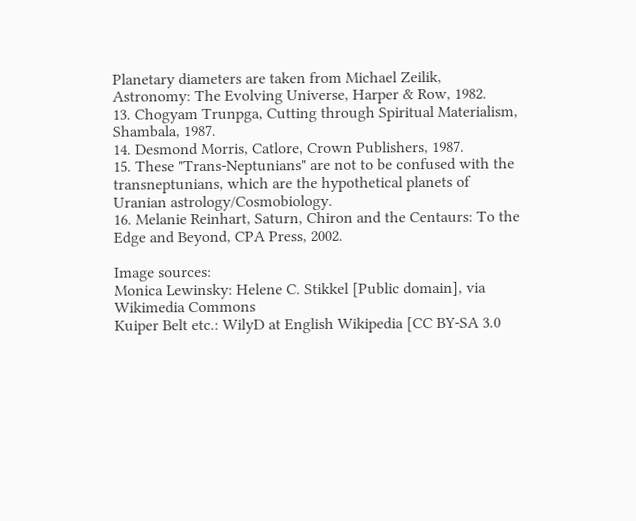Planetary diameters are taken from Michael Zeilik, Astronomy: The Evolving Universe, Harper & Row, 1982.
13. Chogyam Trunpga, Cutting through Spiritual Materialism, Shambala, 1987.
14. Desmond Morris, Catlore, Crown Publishers, 1987.
15. These "Trans-Neptunians" are not to be confused with the transneptunians, which are the hypothetical planets of Uranian astrology/Cosmobiology.
16. Melanie Reinhart, Saturn, Chiron and the Centaurs: To the Edge and Beyond, CPA Press, 2002.

Image sources:
Monica Lewinsky: Helene C. Stikkel [Public domain], via Wikimedia Commons
Kuiper Belt etc.: WilyD at English Wikipedia [CC BY-SA 3.0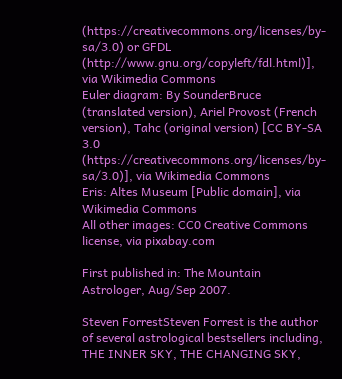(https://creativecommons.org/licenses/by-sa/3.0) or GFDL (http://www.gnu.org/copyleft/fdl.html)], via Wikimedia Commons
Euler diagram: By SounderBruce (translated version), Ariel Provost (French version), Tahc (original version) [CC BY-SA 3.0 (https://creativecommons.org/licenses/by-sa/3.0)], via Wikimedia Commons
Eris: Altes Museum [Public domain], via Wikimedia Commons
All other images: CC0 Creative Commons license, via pixabay.com

First published in: The Mountain Astrologer, Aug/Sep 2007.

Steven ForrestSteven Forrest is the author of several astrological bestsellers including, THE INNER SKY, THE CHANGING SKY,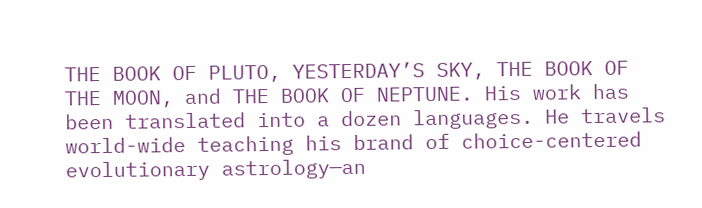THE BOOK OF PLUTO, YESTERDAY’S SKY, THE BOOK OF THE MOON, and THE BOOK OF NEPTUNE. His work has been translated into a dozen languages. He travels world-wide teaching his brand of choice-centered evolutionary astrology—an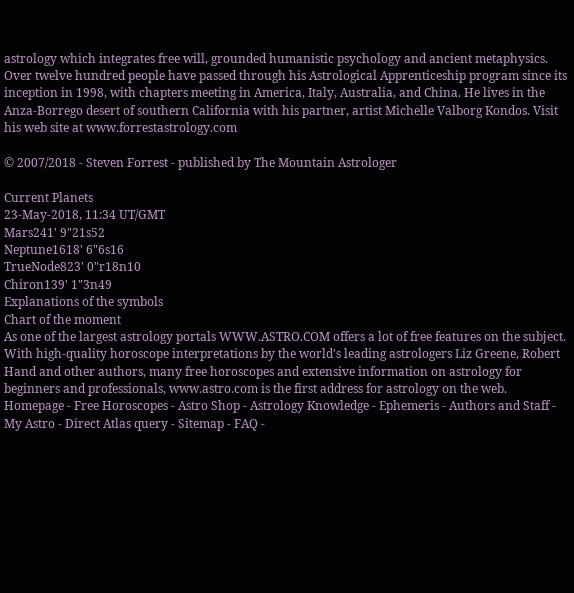astrology which integrates free will, grounded humanistic psychology and ancient metaphysics. Over twelve hundred people have passed through his Astrological Apprenticeship program since its inception in 1998, with chapters meeting in America, Italy, Australia, and China. He lives in the Anza-Borrego desert of southern California with his partner, artist Michelle Valborg Kondos. Visit his web site at www.forrestastrology.com

© 2007/2018 - Steven Forrest - published by The Mountain Astrologer

Current Planets
23-May-2018, 11:34 UT/GMT
Mars241' 9"21s52
Neptune1618' 6"6s16
TrueNode823' 0"r18n10
Chiron139' 1"3n49
Explanations of the symbols
Chart of the moment
As one of the largest astrology portals WWW.ASTRO.COM offers a lot of free features on the subject. With high-quality horoscope interpretations by the world's leading astrologers Liz Greene, Robert Hand and other authors, many free horoscopes and extensive information on astrology for beginners and professionals, www.astro.com is the first address for astrology on the web.
Homepage - Free Horoscopes - Astro Shop - Astrology Knowledge - Ephemeris - Authors and Staff - My Astro - Direct Atlas query - Sitemap - FAQ -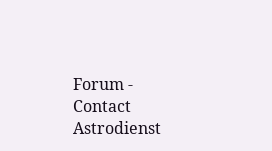Forum - Contact Astrodienst